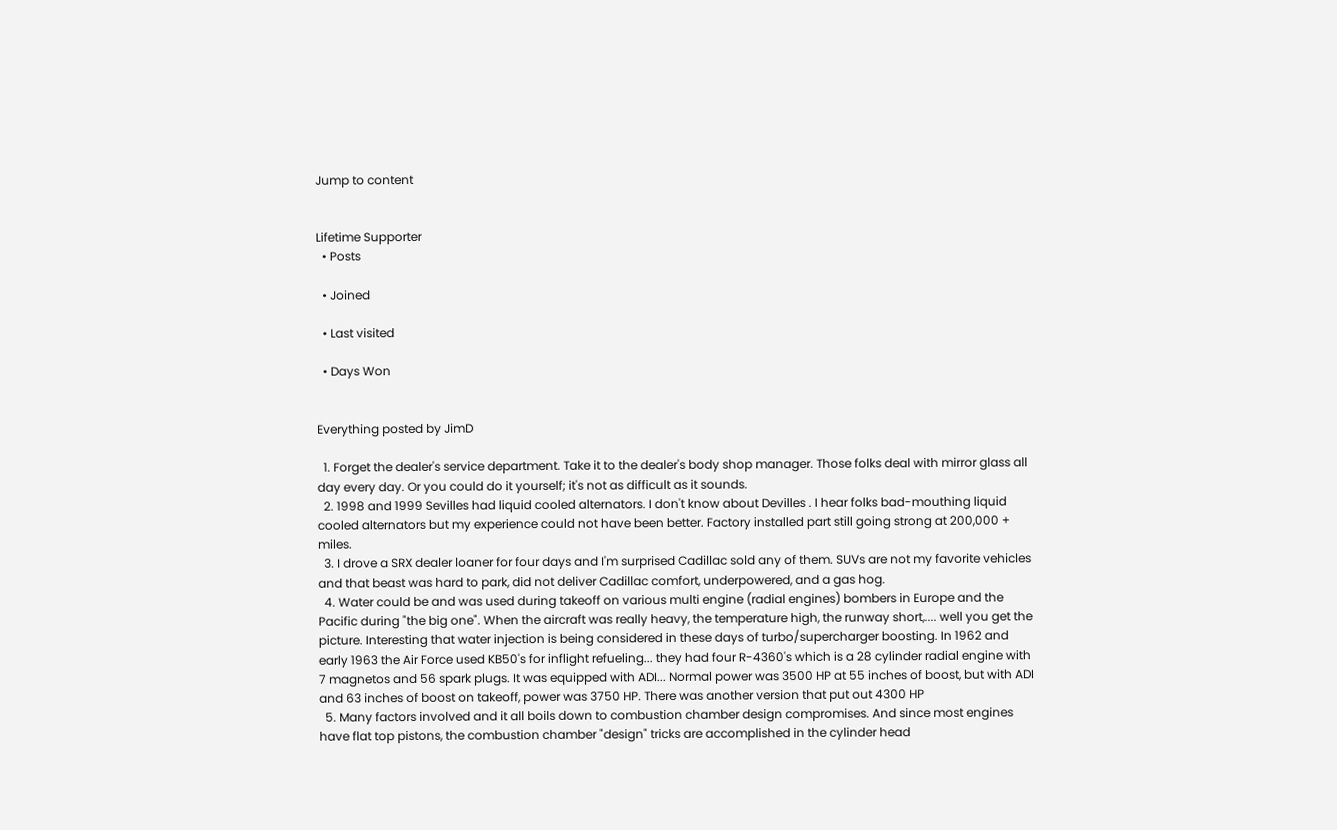Jump to content


Lifetime Supporter
  • Posts

  • Joined

  • Last visited

  • Days Won


Everything posted by JimD

  1. Forget the dealer's service department. Take it to the dealer's body shop manager. Those folks deal with mirror glass all day every day. Or you could do it yourself; it's not as difficult as it sounds.
  2. 1998 and 1999 Sevilles had liquid cooled alternators. I don't know about Devilles . I hear folks bad-mouthing liquid cooled alternators but my experience could not have been better. Factory installed part still going strong at 200,000 + miles.
  3. I drove a SRX dealer loaner for four days and I'm surprised Cadillac sold any of them. SUVs are not my favorite vehicles and that beast was hard to park, did not deliver Cadillac comfort, underpowered, and a gas hog.
  4. Water could be and was used during takeoff on various multi engine (radial engines) bombers in Europe and the Pacific during "the big one". When the aircraft was really heavy, the temperature high, the runway short,.... well you get the picture. Interesting that water injection is being considered in these days of turbo/supercharger boosting. In 1962 and early 1963 the Air Force used KB50's for inflight refueling... they had four R-4360's which is a 28 cylinder radial engine with 7 magnetos and 56 spark plugs. It was equipped with ADI... Normal power was 3500 HP at 55 inches of boost, but with ADI and 63 inches of boost on takeoff, power was 3750 HP. There was another version that put out 4300 HP
  5. Many factors involved and it all boils down to combustion chamber design compromises. And since most engines have flat top pistons, the combustion chamber "design" tricks are accomplished in the cylinder head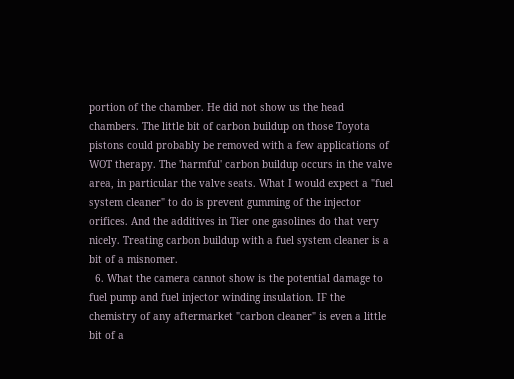portion of the chamber. He did not show us the head chambers. The little bit of carbon buildup on those Toyota pistons could probably be removed with a few applications of WOT therapy. The 'harmful' carbon buildup occurs in the valve area, in particular the valve seats. What I would expect a "fuel system cleaner" to do is prevent gumming of the injector orifices. And the additives in Tier one gasolines do that very nicely. Treating carbon buildup with a fuel system cleaner is a bit of a misnomer.
  6. What the camera cannot show is the potential damage to fuel pump and fuel injector winding insulation. IF the chemistry of any aftermarket "carbon cleaner" is even a little bit of a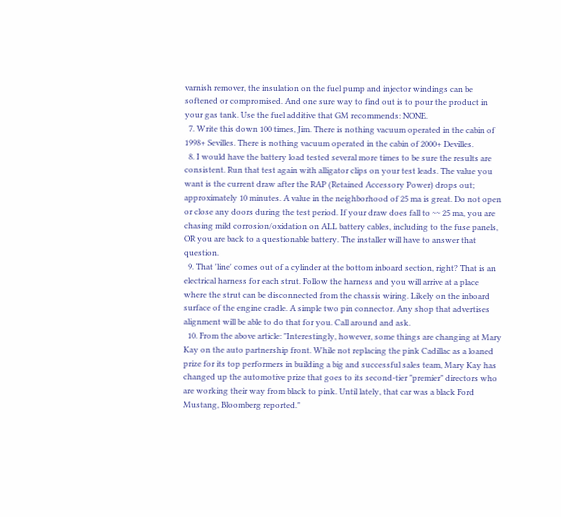varnish remover, the insulation on the fuel pump and injector windings can be softened or compromised. And one sure way to find out is to pour the product in your gas tank. Use the fuel additive that GM recommends: NONE.
  7. Write this down 100 times, Jim. There is nothing vacuum operated in the cabin of 1998+ Sevilles. There is nothing vacuum operated in the cabin of 2000+ Devilles.
  8. I would have the battery load tested several more times to be sure the results are consistent. Run that test again with alligator clips on your test leads. The value you want is the current draw after the RAP (Retained Accessory Power) drops out; approximately 10 minutes. A value in the neighborhood of 25 ma is great. Do not open or close any doors during the test period. If your draw does fall to ~~ 25 ma, you are chasing mild corrosion/oxidation on ALL battery cables, including to the fuse panels, OR you are back to a questionable battery. The installer will have to answer that question.
  9. That 'line' comes out of a cylinder at the bottom inboard section, right? That is an electrical harness for each strut. Follow the harness and you will arrive at a place where the strut can be disconnected from the chassis wiring. Likely on the inboard surface of the engine cradle. A simple two pin connector. Any shop that advertises alignment will be able to do that for you. Call around and ask.
  10. From the above article: "Interestingly, however, some things are changing at Mary Kay on the auto partnership front. While not replacing the pink Cadillac as a loaned prize for its top performers in building a big and successful sales team, Mary Kay has changed up the automotive prize that goes to its second-tier "premier" directors who are working their way from black to pink. Until lately, that car was a black Ford Mustang, Bloomberg reported."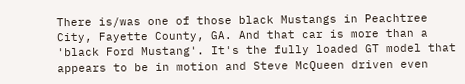There is/was one of those black Mustangs in Peachtree City, Fayette County, GA. And that car is more than a 'black Ford Mustang'. It's the fully loaded GT model that appears to be in motion and Steve McQueen driven even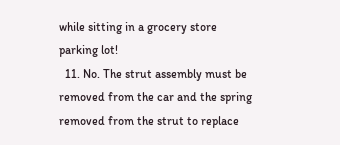while sitting in a grocery store parking lot!
  11. No. The strut assembly must be removed from the car and the spring removed from the strut to replace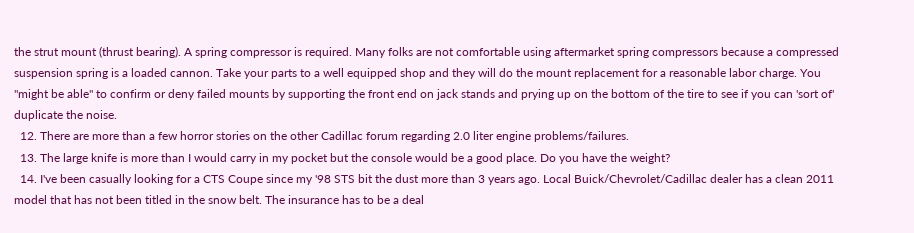the strut mount (thrust bearing). A spring compressor is required. Many folks are not comfortable using aftermarket spring compressors because a compressed suspension spring is a loaded cannon. Take your parts to a well equipped shop and they will do the mount replacement for a reasonable labor charge. You "might be able" to confirm or deny failed mounts by supporting the front end on jack stands and prying up on the bottom of the tire to see if you can 'sort of' duplicate the noise.
  12. There are more than a few horror stories on the other Cadillac forum regarding 2.0 liter engine problems/failures.
  13. The large knife is more than I would carry in my pocket but the console would be a good place. Do you have the weight?
  14. I've been casually looking for a CTS Coupe since my '98 STS bit the dust more than 3 years ago. Local Buick/Chevrolet/Cadillac dealer has a clean 2011 model that has not been titled in the snow belt. The insurance has to be a deal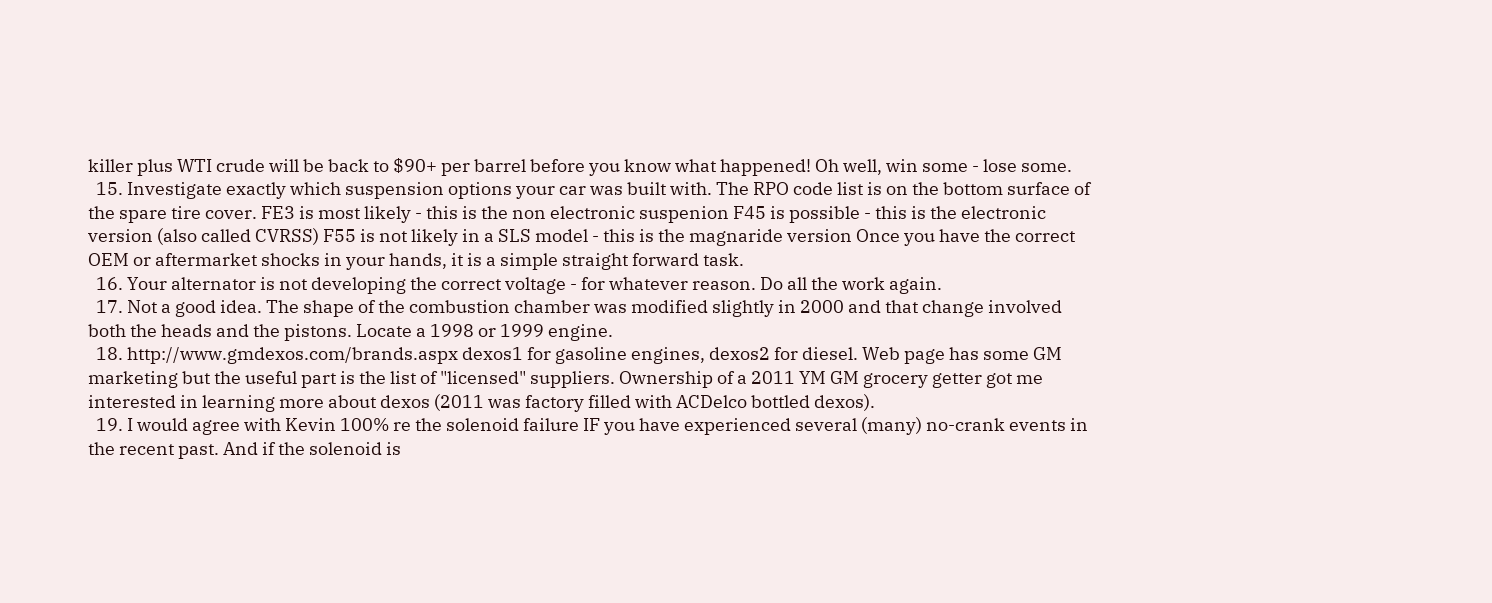killer plus WTI crude will be back to $90+ per barrel before you know what happened! Oh well, win some - lose some.
  15. Investigate exactly which suspension options your car was built with. The RPO code list is on the bottom surface of the spare tire cover. FE3 is most likely - this is the non electronic suspenion F45 is possible - this is the electronic version (also called CVRSS) F55 is not likely in a SLS model - this is the magnaride version Once you have the correct OEM or aftermarket shocks in your hands, it is a simple straight forward task.
  16. Your alternator is not developing the correct voltage - for whatever reason. Do all the work again.
  17. Not a good idea. The shape of the combustion chamber was modified slightly in 2000 and that change involved both the heads and the pistons. Locate a 1998 or 1999 engine.
  18. http://www.gmdexos.com/brands.aspx dexos1 for gasoline engines, dexos2 for diesel. Web page has some GM marketing but the useful part is the list of "licensed" suppliers. Ownership of a 2011 YM GM grocery getter got me interested in learning more about dexos (2011 was factory filled with ACDelco bottled dexos).
  19. I would agree with Kevin 100% re the solenoid failure IF you have experienced several (many) no-crank events in the recent past. And if the solenoid is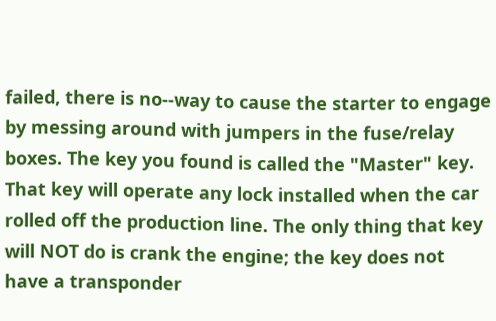failed, there is no--way to cause the starter to engage by messing around with jumpers in the fuse/relay boxes. The key you found is called the "Master" key. That key will operate any lock installed when the car rolled off the production line. The only thing that key will NOT do is crank the engine; the key does not have a transponder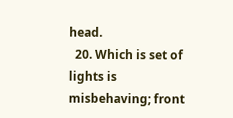head.
  20. Which is set of lights is misbehaving; front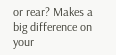or rear? Makes a big difference on your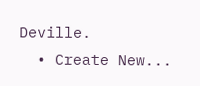Deville.
  • Create New...